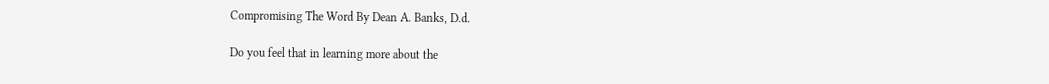Compromising The Word By Dean A. Banks, D.d.

Do you feel that in learning more about the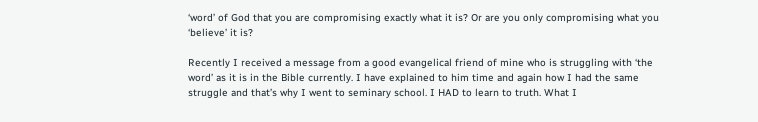‘word’ of God that you are compromising exactly what it is? Or are you only compromising what you ‘believe’ it is?

Recently I received a message from a good evangelical friend of mine who is struggling with ‘the word’ as it is in the Bible currently. I have explained to him time and again how I had the same struggle and that’s why I went to seminary school. I HAD to learn to truth. What I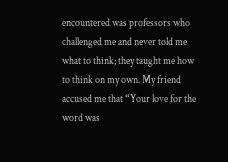encountered was professors who challenged me and never told me what to think; they taught me how to think on my own. My friend accused me that “Your love for the word was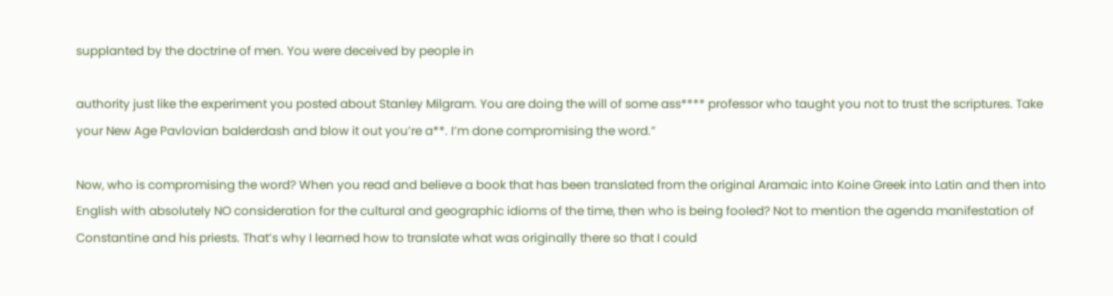supplanted by the doctrine of men. You were deceived by people in

authority just like the experiment you posted about Stanley Milgram. You are doing the will of some ass**** professor who taught you not to trust the scriptures. Take your New Age Pavlovian balderdash and blow it out you’re a**. I’m done compromising the word.”

Now, who is compromising the word? When you read and believe a book that has been translated from the original Aramaic into Koine Greek into Latin and then into English with absolutely NO consideration for the cultural and geographic idioms of the time, then who is being fooled? Not to mention the agenda manifestation of Constantine and his priests. That’s why I learned how to translate what was originally there so that I could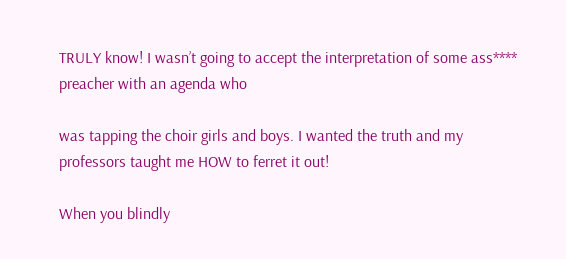TRULY know! I wasn’t going to accept the interpretation of some ass**** preacher with an agenda who

was tapping the choir girls and boys. I wanted the truth and my professors taught me HOW to ferret it out!

When you blindly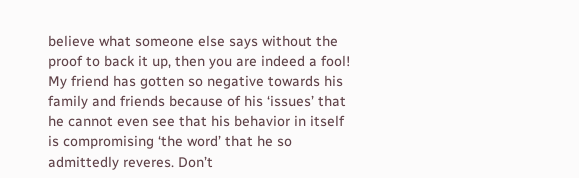believe what someone else says without the proof to back it up, then you are indeed a fool! My friend has gotten so negative towards his family and friends because of his ‘issues’ that he cannot even see that his behavior in itself is compromising ‘the word’ that he so admittedly reveres. Don’t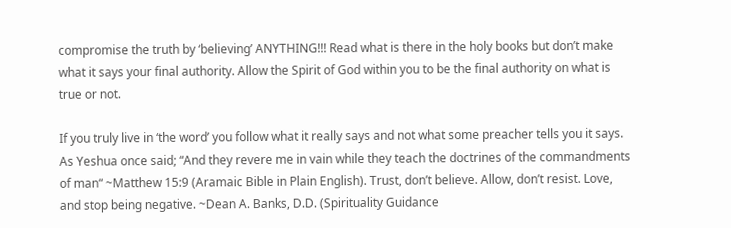compromise the truth by ‘believing’ ANYTHING!!! Read what is there in the holy books but don’t make what it says your final authority. Allow the Spirit of God within you to be the final authority on what is true or not.

If you truly live in ‘the word’ you follow what it really says and not what some preacher tells you it says. As Yeshua once said; “And they revere me in vain while they teach the doctrines of the commandments of man“ ~Matthew 15:9 (Aramaic Bible in Plain English). Trust, don’t believe. Allow, don’t resist. Love, and stop being negative. ~Dean A. Banks, D.D. (Spirituality Guidance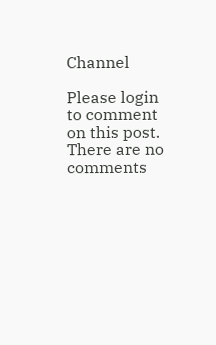Channel

Please login to comment on this post.
There are no comments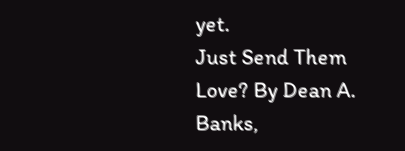yet.
Just Send Them Love? By Dean A. Banks,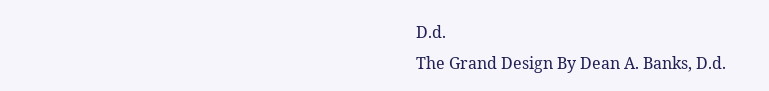D.d.
The Grand Design By Dean A. Banks, D.d.